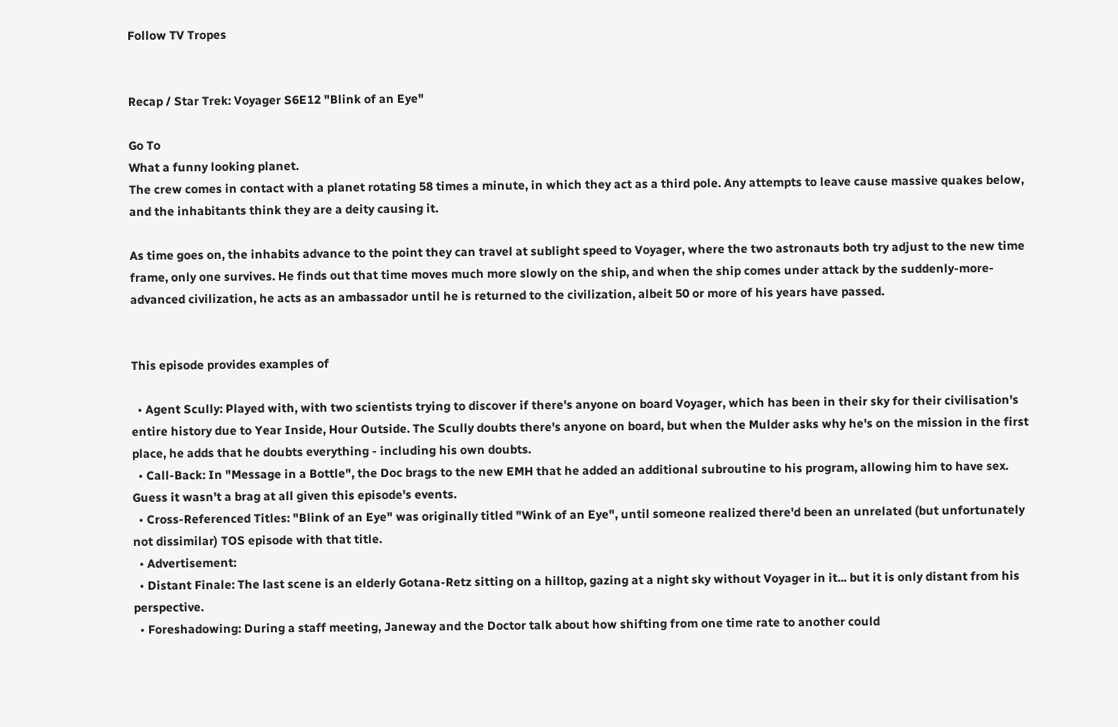Follow TV Tropes


Recap / Star Trek: Voyager S6E12 "Blink of an Eye"

Go To
What a funny looking planet.
The crew comes in contact with a planet rotating 58 times a minute, in which they act as a third pole. Any attempts to leave cause massive quakes below, and the inhabitants think they are a deity causing it.

As time goes on, the inhabits advance to the point they can travel at sublight speed to Voyager, where the two astronauts both try adjust to the new time frame, only one survives. He finds out that time moves much more slowly on the ship, and when the ship comes under attack by the suddenly-more-advanced civilization, he acts as an ambassador until he is returned to the civilization, albeit 50 or more of his years have passed.


This episode provides examples of

  • Agent Scully: Played with, with two scientists trying to discover if there's anyone on board Voyager, which has been in their sky for their civilisation's entire history due to Year Inside, Hour Outside. The Scully doubts there's anyone on board, but when the Mulder asks why he's on the mission in the first place, he adds that he doubts everything - including his own doubts.
  • Call-Back: In "Message in a Bottle", the Doc brags to the new EMH that he added an additional subroutine to his program, allowing him to have sex. Guess it wasn't a brag at all given this episode's events.
  • Cross-Referenced Titles: "Blink of an Eye" was originally titled "Wink of an Eye", until someone realized there'd been an unrelated (but unfortunately not dissimilar) TOS episode with that title.
  • Advertisement:
  • Distant Finale: The last scene is an elderly Gotana-Retz sitting on a hilltop, gazing at a night sky without Voyager in it... but it is only distant from his perspective.
  • Foreshadowing: During a staff meeting, Janeway and the Doctor talk about how shifting from one time rate to another could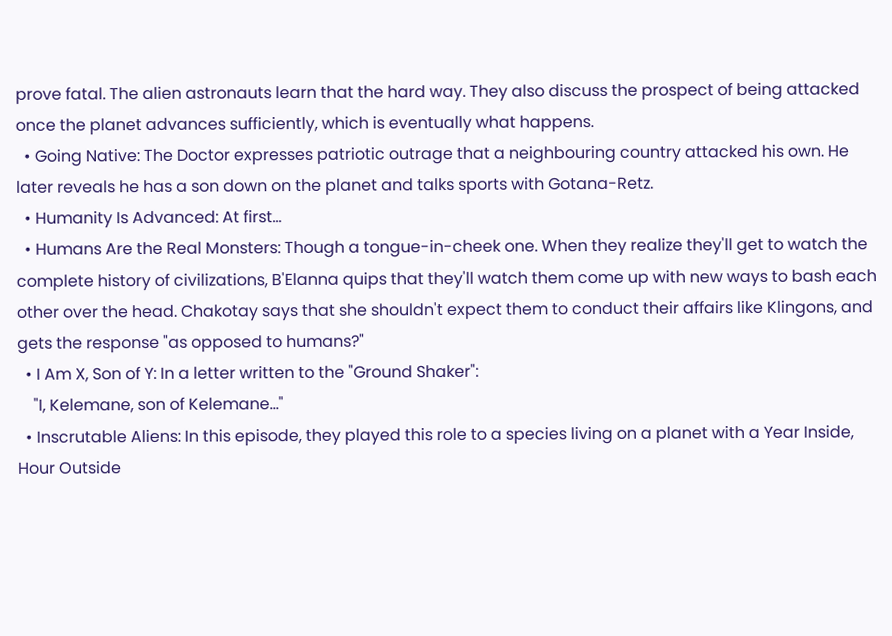prove fatal. The alien astronauts learn that the hard way. They also discuss the prospect of being attacked once the planet advances sufficiently, which is eventually what happens.
  • Going Native: The Doctor expresses patriotic outrage that a neighbouring country attacked his own. He later reveals he has a son down on the planet and talks sports with Gotana-Retz.
  • Humanity Is Advanced: At first...
  • Humans Are the Real Monsters: Though a tongue-in-cheek one. When they realize they'll get to watch the complete history of civilizations, B'Elanna quips that they'll watch them come up with new ways to bash each other over the head. Chakotay says that she shouldn't expect them to conduct their affairs like Klingons, and gets the response "as opposed to humans?"
  • I Am X, Son of Y: In a letter written to the "Ground Shaker":
    "I, Kelemane, son of Kelemane..."
  • Inscrutable Aliens: In this episode, they played this role to a species living on a planet with a Year Inside, Hour Outside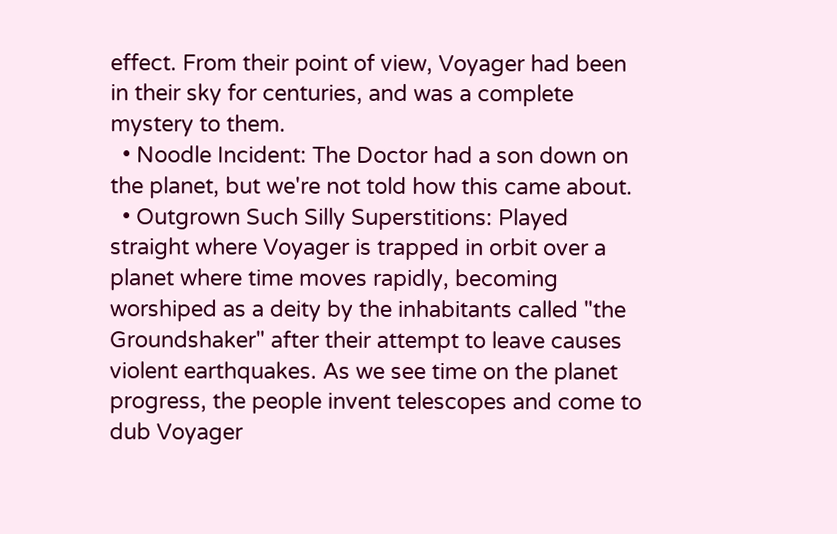effect. From their point of view, Voyager had been in their sky for centuries, and was a complete mystery to them.
  • Noodle Incident: The Doctor had a son down on the planet, but we're not told how this came about.
  • Outgrown Such Silly Superstitions: Played straight where Voyager is trapped in orbit over a planet where time moves rapidly, becoming worshiped as a deity by the inhabitants called "the Groundshaker" after their attempt to leave causes violent earthquakes. As we see time on the planet progress, the people invent telescopes and come to dub Voyager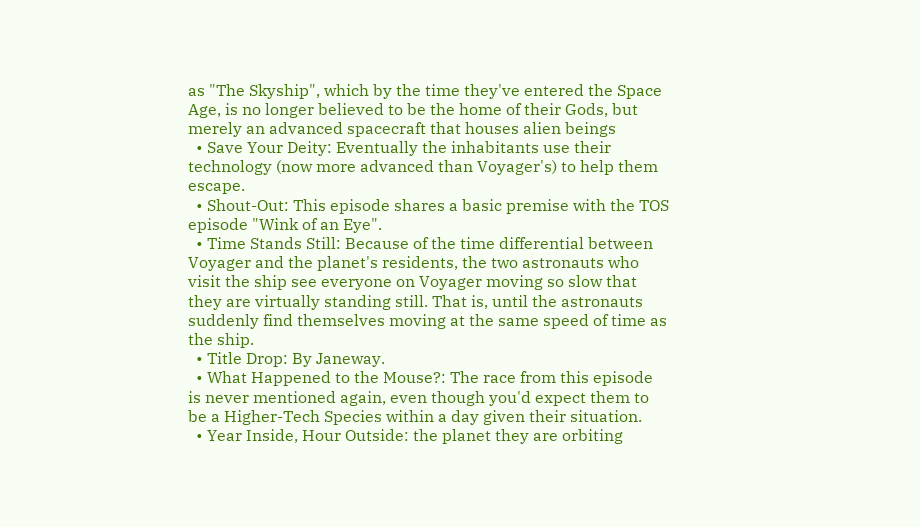as "The Skyship", which by the time they've entered the Space Age, is no longer believed to be the home of their Gods, but merely an advanced spacecraft that houses alien beings
  • Save Your Deity: Eventually the inhabitants use their technology (now more advanced than Voyager's) to help them escape.
  • Shout-Out: This episode shares a basic premise with the TOS episode "Wink of an Eye".
  • Time Stands Still: Because of the time differential between Voyager and the planet's residents, the two astronauts who visit the ship see everyone on Voyager moving so slow that they are virtually standing still. That is, until the astronauts suddenly find themselves moving at the same speed of time as the ship.
  • Title Drop: By Janeway.
  • What Happened to the Mouse?: The race from this episode is never mentioned again, even though you'd expect them to be a Higher-Tech Species within a day given their situation.
  • Year Inside, Hour Outside: the planet they are orbiting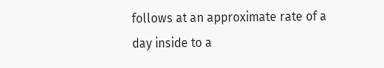follows at an approximate rate of a day inside to a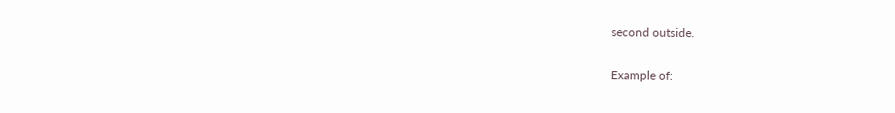second outside.

Example of: